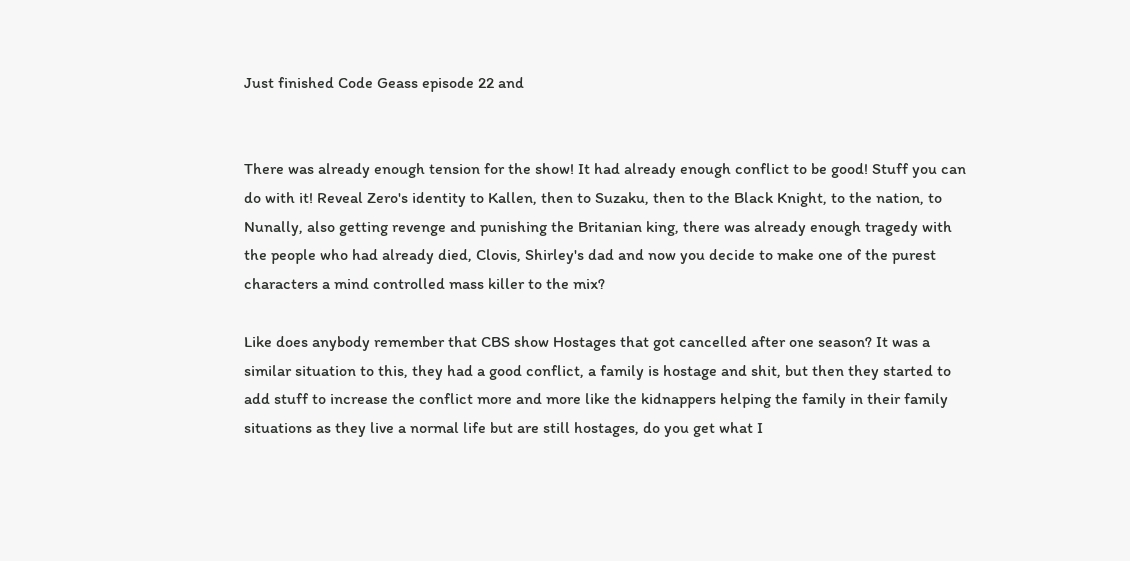Just finished Code Geass episode 22 and


There was already enough tension for the show! It had already enough conflict to be good! Stuff you can do with it! Reveal Zero's identity to Kallen, then to Suzaku, then to the Black Knight, to the nation, to Nunally, also getting revenge and punishing the Britanian king, there was already enough tragedy with the people who had already died, Clovis, Shirley's dad and now you decide to make one of the purest characters a mind controlled mass killer to the mix?

Like does anybody remember that CBS show Hostages that got cancelled after one season? It was a similar situation to this, they had a good conflict, a family is hostage and shit, but then they started to add stuff to increase the conflict more and more like the kidnappers helping the family in their family situations as they live a normal life but are still hostages, do you get what I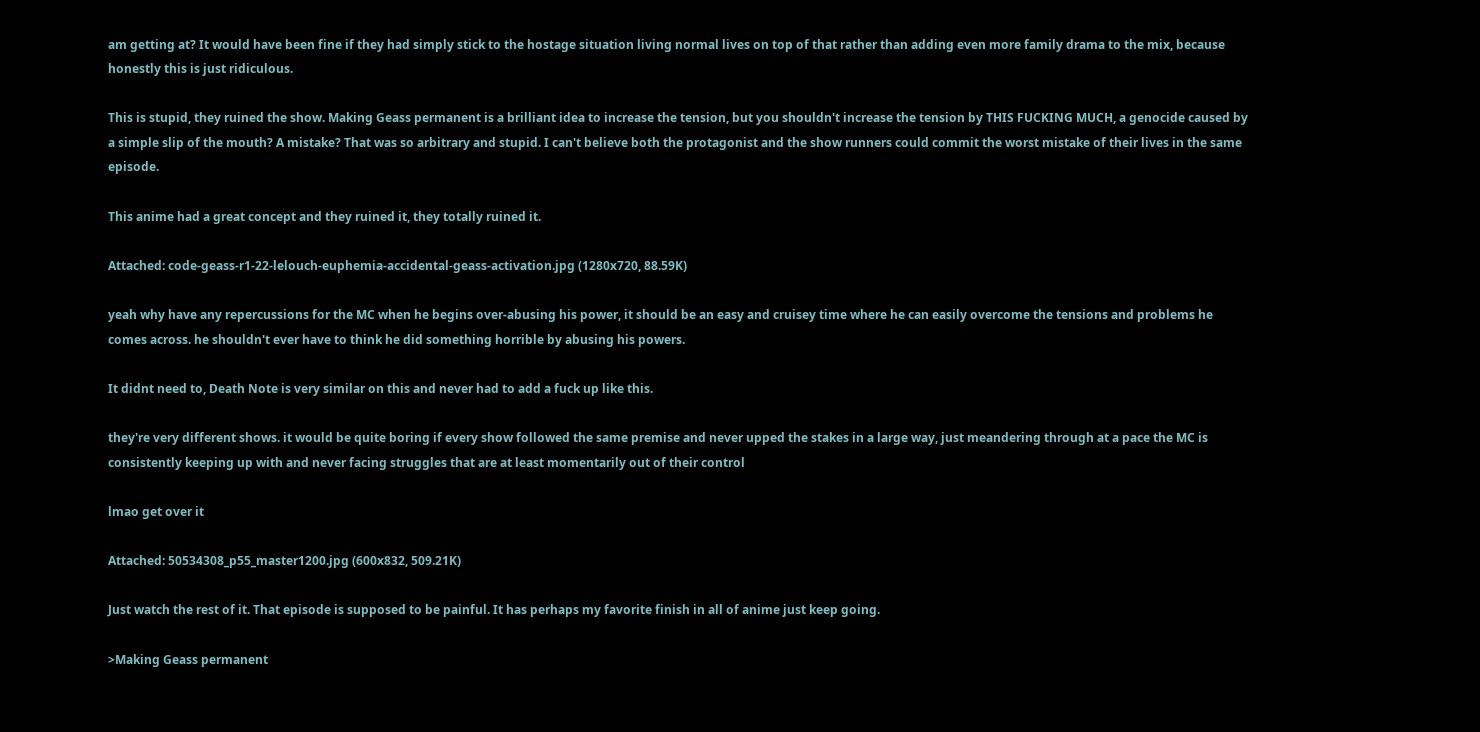am getting at? It would have been fine if they had simply stick to the hostage situation living normal lives on top of that rather than adding even more family drama to the mix, because honestly this is just ridiculous.

This is stupid, they ruined the show. Making Geass permanent is a brilliant idea to increase the tension, but you shouldn't increase the tension by THIS FUCKING MUCH, a genocide caused by a simple slip of the mouth? A mistake? That was so arbitrary and stupid. I can't believe both the protagonist and the show runners could commit the worst mistake of their lives in the same episode.

This anime had a great concept and they ruined it, they totally ruined it.

Attached: code-geass-r1-22-lelouch-euphemia-accidental-geass-activation.jpg (1280x720, 88.59K)

yeah why have any repercussions for the MC when he begins over-abusing his power, it should be an easy and cruisey time where he can easily overcome the tensions and problems he comes across. he shouldn't ever have to think he did something horrible by abusing his powers.

It didnt need to, Death Note is very similar on this and never had to add a fuck up like this.

they're very different shows. it would be quite boring if every show followed the same premise and never upped the stakes in a large way, just meandering through at a pace the MC is consistently keeping up with and never facing struggles that are at least momentarily out of their control

lmao get over it

Attached: 50534308_p55_master1200.jpg (600x832, 509.21K)

Just watch the rest of it. That episode is supposed to be painful. It has perhaps my favorite finish in all of anime just keep going.

>Making Geass permanent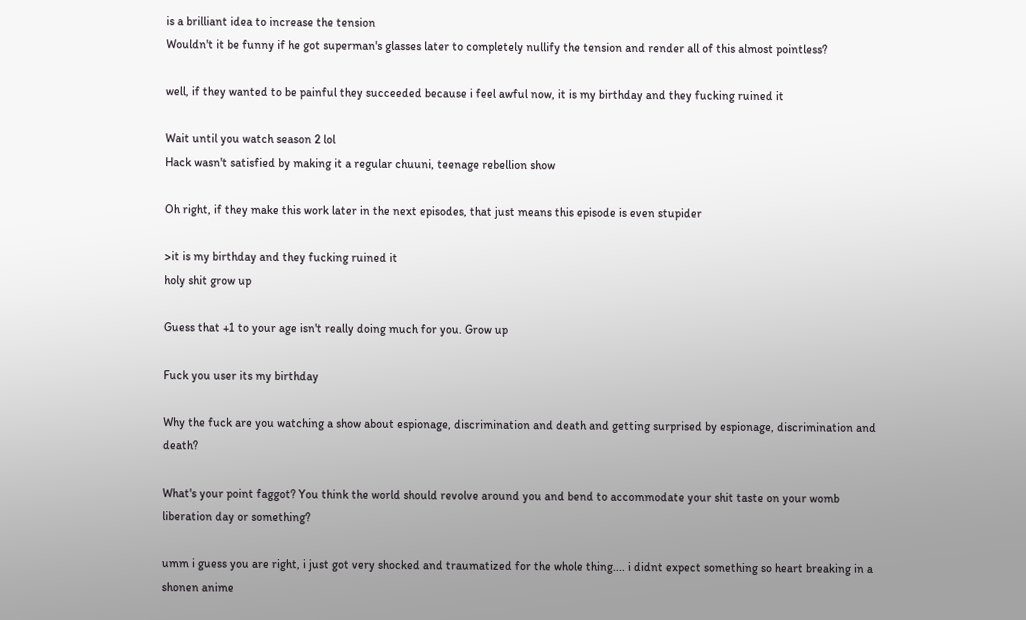is a brilliant idea to increase the tension
Wouldn't it be funny if he got superman's glasses later to completely nullify the tension and render all of this almost pointless?

well, if they wanted to be painful they succeeded because i feel awful now, it is my birthday and they fucking ruined it

Wait until you watch season 2 lol
Hack wasn't satisfied by making it a regular chuuni, teenage rebellion show

Oh right, if they make this work later in the next episodes, that just means this episode is even stupider

>it is my birthday and they fucking ruined it
holy shit grow up

Guess that +1 to your age isn't really doing much for you. Grow up

Fuck you user its my birthday

Why the fuck are you watching a show about espionage, discrimination and death and getting surprised by espionage, discrimination and death?

What's your point faggot? You think the world should revolve around you and bend to accommodate your shit taste on your womb liberation day or something?

umm i guess you are right, i just got very shocked and traumatized for the whole thing.... i didnt expect something so heart breaking in a shonen anime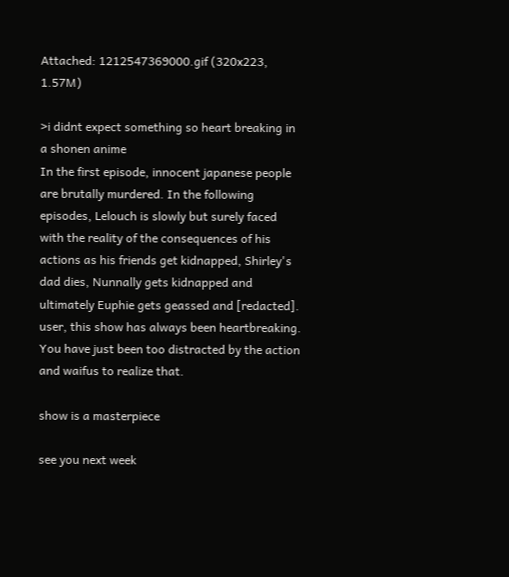Attached: 1212547369000.gif (320x223, 1.57M)

>i didnt expect something so heart breaking in a shonen anime
In the first episode, innocent japanese people are brutally murdered. In the following episodes, Lelouch is slowly but surely faced with the reality of the consequences of his actions as his friends get kidnapped, Shirley's dad dies, Nunnally gets kidnapped and ultimately Euphie gets geassed and [redacted]. user, this show has always been heartbreaking. You have just been too distracted by the action and waifus to realize that.

show is a masterpiece

see you next week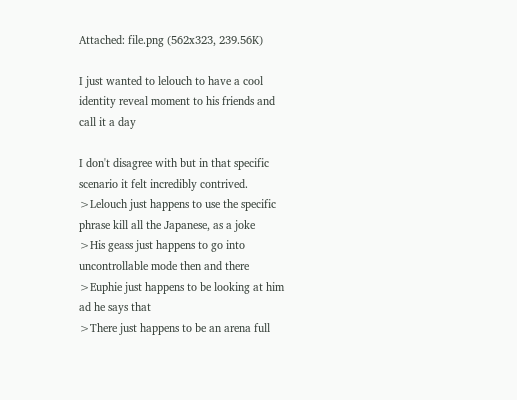Attached: file.png (562x323, 239.56K)

I just wanted to lelouch to have a cool identity reveal moment to his friends and call it a day

I don't disagree with but in that specific scenario it felt incredibly contrived.
>Lelouch just happens to use the specific phrase kill all the Japanese, as a joke
>His geass just happens to go into uncontrollable mode then and there
>Euphie just happens to be looking at him ad he says that
>There just happens to be an arena full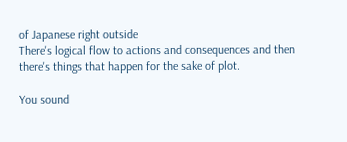of Japanese right outside
There's logical flow to actions and consequences and then there's things that happen for the sake of plot.

You sound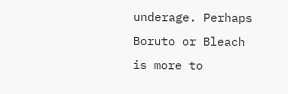underage. Perhaps Boruto or Bleach is more to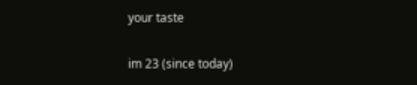your taste

im 23 (since today)